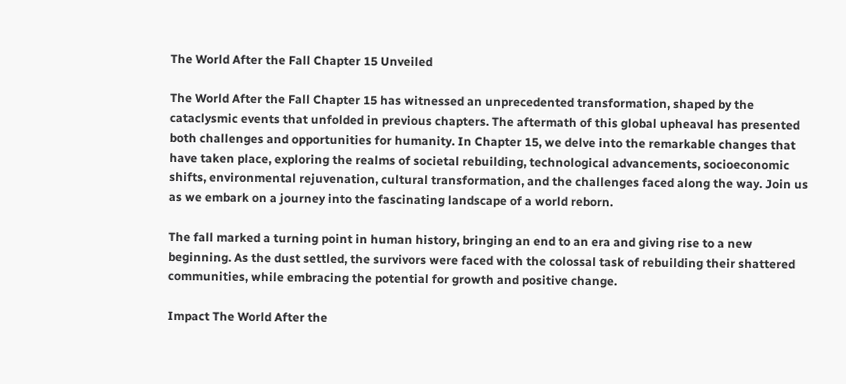The World After the Fall Chapter 15 Unveiled

The World After the Fall Chapter 15 has witnessed an unprecedented transformation, shaped by the cataclysmic events that unfolded in previous chapters. The aftermath of this global upheaval has presented both challenges and opportunities for humanity. In Chapter 15, we delve into the remarkable changes that have taken place, exploring the realms of societal rebuilding, technological advancements, socioeconomic shifts, environmental rejuvenation, cultural transformation, and the challenges faced along the way. Join us as we embark on a journey into the fascinating landscape of a world reborn.

The fall marked a turning point in human history, bringing an end to an era and giving rise to a new beginning. As the dust settled, the survivors were faced with the colossal task of rebuilding their shattered communities, while embracing the potential for growth and positive change.

Impact The World After the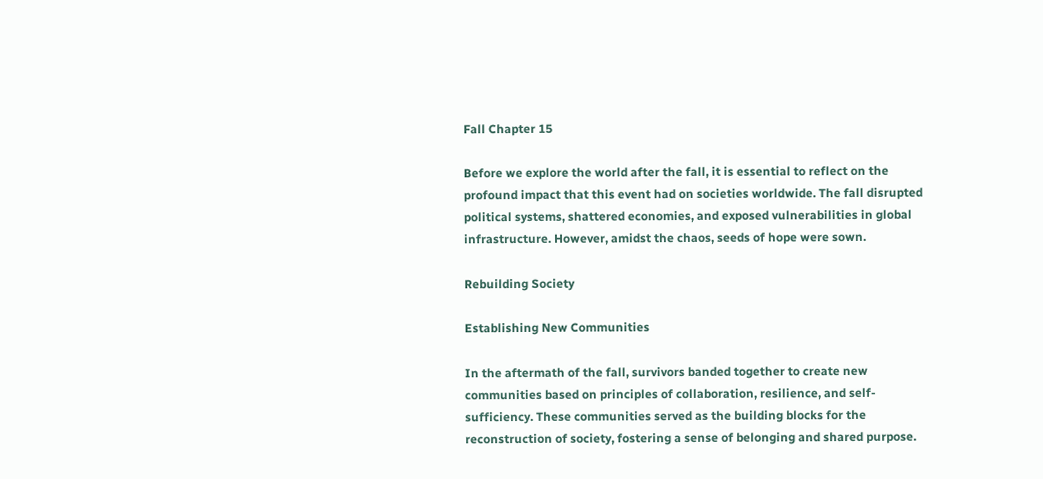Fall Chapter 15

Before we explore the world after the fall, it is essential to reflect on the profound impact that this event had on societies worldwide. The fall disrupted political systems, shattered economies, and exposed vulnerabilities in global infrastructure. However, amidst the chaos, seeds of hope were sown.

Rebuilding Society

Establishing New Communities

In the aftermath of the fall, survivors banded together to create new communities based on principles of collaboration, resilience, and self-sufficiency. These communities served as the building blocks for the reconstruction of society, fostering a sense of belonging and shared purpose.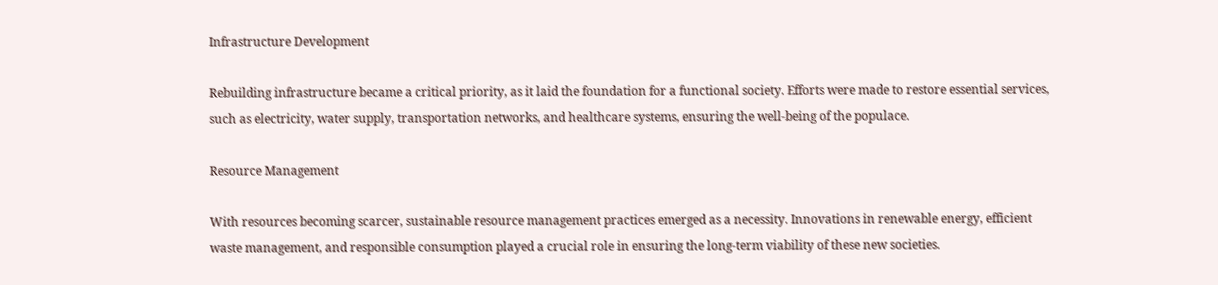Infrastructure Development

Rebuilding infrastructure became a critical priority, as it laid the foundation for a functional society. Efforts were made to restore essential services, such as electricity, water supply, transportation networks, and healthcare systems, ensuring the well-being of the populace.

Resource Management

With resources becoming scarcer, sustainable resource management practices emerged as a necessity. Innovations in renewable energy, efficient waste management, and responsible consumption played a crucial role in ensuring the long-term viability of these new societies.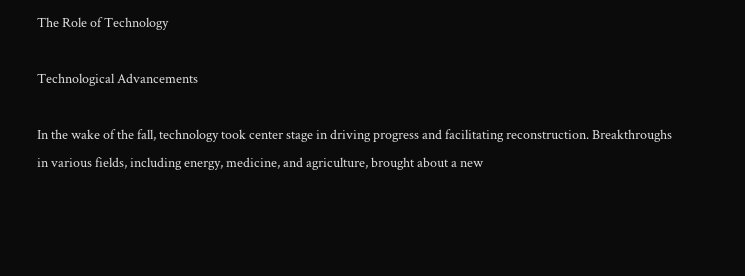The Role of Technology

Technological Advancements

In the wake of the fall, technology took center stage in driving progress and facilitating reconstruction. Breakthroughs in various fields, including energy, medicine, and agriculture, brought about a new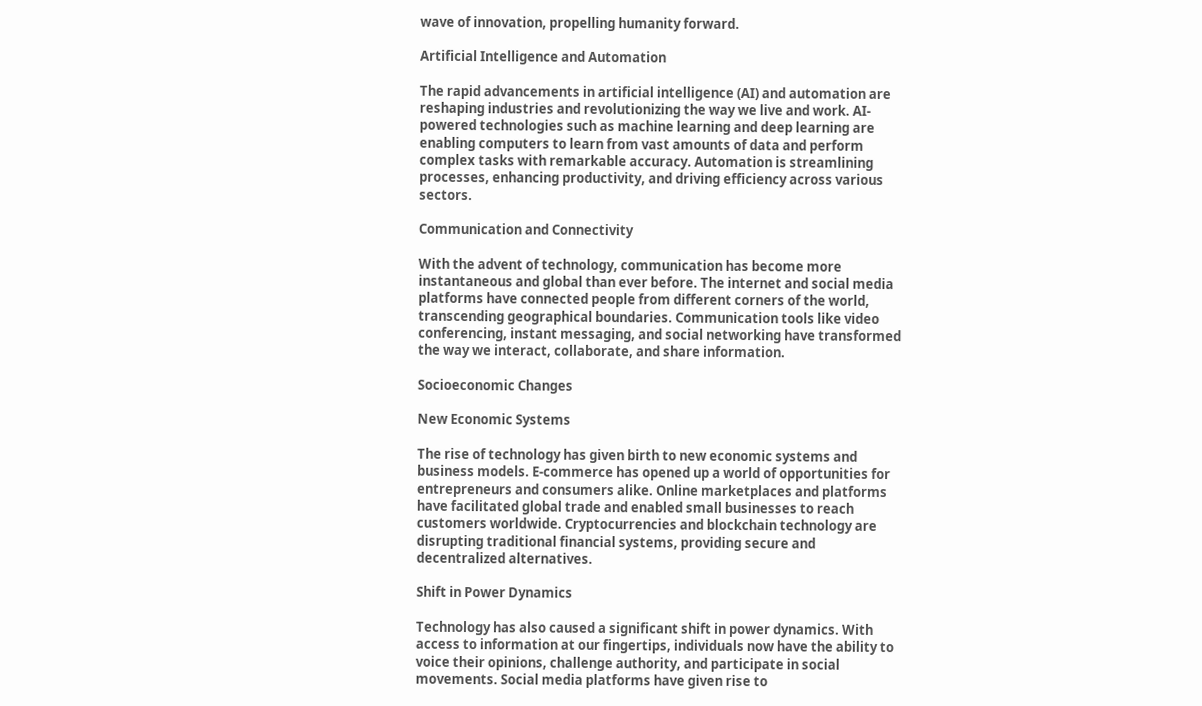wave of innovation, propelling humanity forward.

Artificial Intelligence and Automation

The rapid advancements in artificial intelligence (AI) and automation are reshaping industries and revolutionizing the way we live and work. AI-powered technologies such as machine learning and deep learning are enabling computers to learn from vast amounts of data and perform complex tasks with remarkable accuracy. Automation is streamlining processes, enhancing productivity, and driving efficiency across various sectors.

Communication and Connectivity

With the advent of technology, communication has become more instantaneous and global than ever before. The internet and social media platforms have connected people from different corners of the world, transcending geographical boundaries. Communication tools like video conferencing, instant messaging, and social networking have transformed the way we interact, collaborate, and share information.

Socioeconomic Changes

New Economic Systems

The rise of technology has given birth to new economic systems and business models. E-commerce has opened up a world of opportunities for entrepreneurs and consumers alike. Online marketplaces and platforms have facilitated global trade and enabled small businesses to reach customers worldwide. Cryptocurrencies and blockchain technology are disrupting traditional financial systems, providing secure and decentralized alternatives.

Shift in Power Dynamics

Technology has also caused a significant shift in power dynamics. With access to information at our fingertips, individuals now have the ability to voice their opinions, challenge authority, and participate in social movements. Social media platforms have given rise to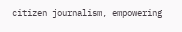citizen journalism, empowering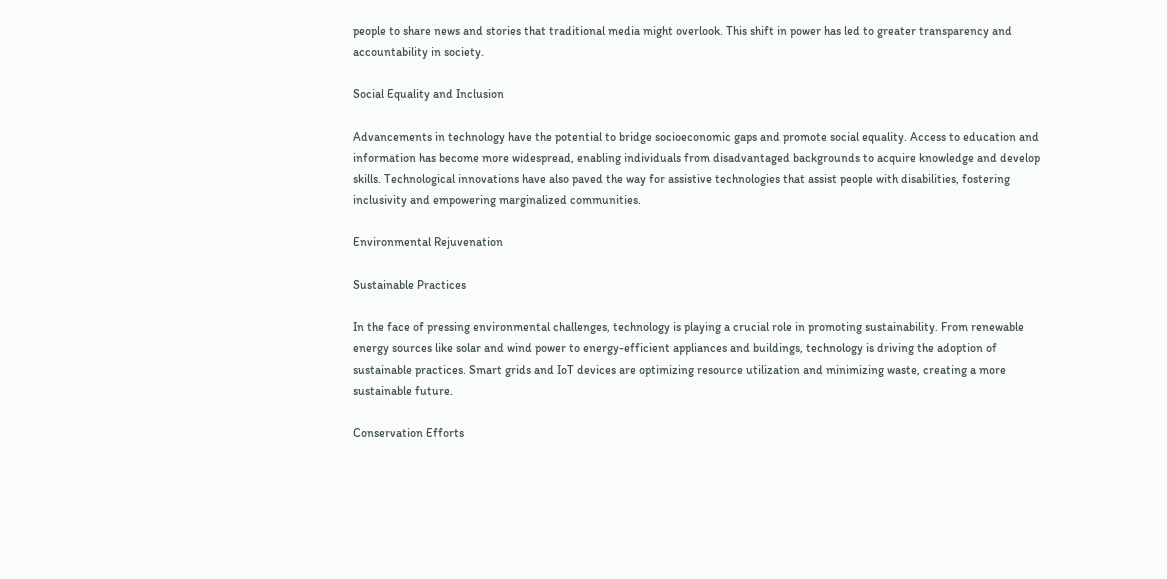people to share news and stories that traditional media might overlook. This shift in power has led to greater transparency and accountability in society.

Social Equality and Inclusion

Advancements in technology have the potential to bridge socioeconomic gaps and promote social equality. Access to education and information has become more widespread, enabling individuals from disadvantaged backgrounds to acquire knowledge and develop skills. Technological innovations have also paved the way for assistive technologies that assist people with disabilities, fostering inclusivity and empowering marginalized communities.

Environmental Rejuvenation

Sustainable Practices

In the face of pressing environmental challenges, technology is playing a crucial role in promoting sustainability. From renewable energy sources like solar and wind power to energy-efficient appliances and buildings, technology is driving the adoption of sustainable practices. Smart grids and IoT devices are optimizing resource utilization and minimizing waste, creating a more sustainable future.

Conservation Efforts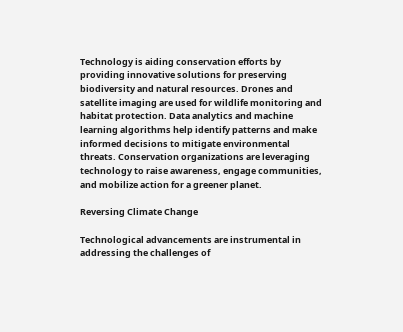Technology is aiding conservation efforts by providing innovative solutions for preserving biodiversity and natural resources. Drones and satellite imaging are used for wildlife monitoring and habitat protection. Data analytics and machine learning algorithms help identify patterns and make informed decisions to mitigate environmental threats. Conservation organizations are leveraging technology to raise awareness, engage communities, and mobilize action for a greener planet.

Reversing Climate Change

Technological advancements are instrumental in addressing the challenges of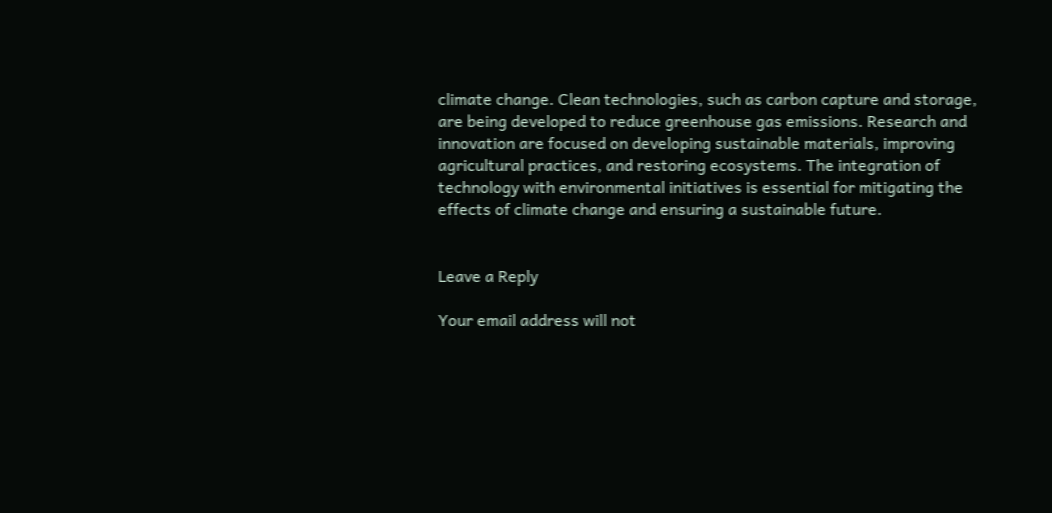climate change. Clean technologies, such as carbon capture and storage, are being developed to reduce greenhouse gas emissions. Research and innovation are focused on developing sustainable materials, improving agricultural practices, and restoring ecosystems. The integration of technology with environmental initiatives is essential for mitigating the effects of climate change and ensuring a sustainable future.


Leave a Reply

Your email address will not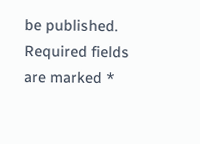be published. Required fields are marked *